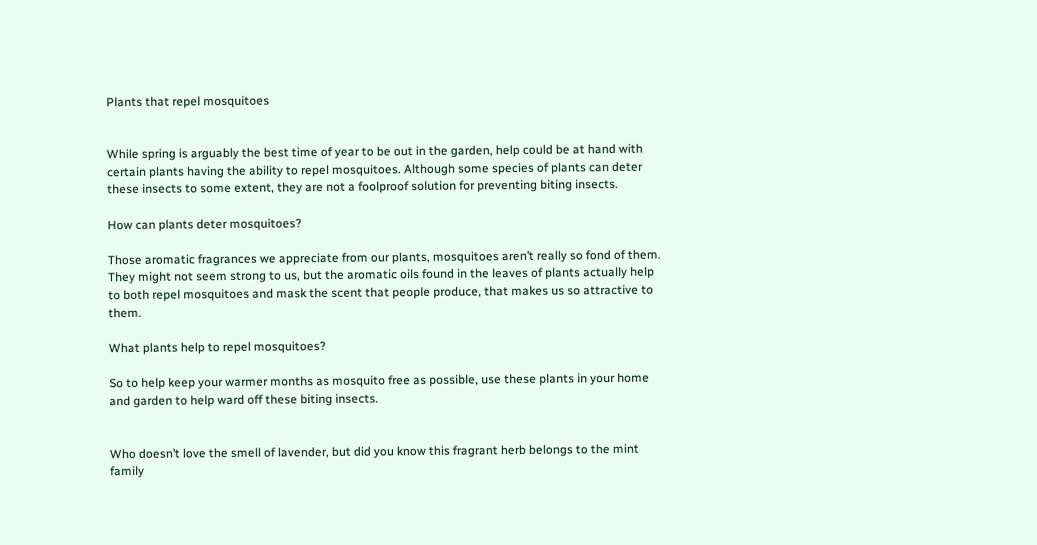Plants that repel mosquitoes


While spring is arguably the best time of year to be out in the garden, help could be at hand with certain plants having the ability to repel mosquitoes. Although some species of plants can deter these insects to some extent, they are not a foolproof solution for preventing biting insects.

How can plants deter mosquitoes?

Those aromatic fragrances we appreciate from our plants, mosquitoes aren’t really so fond of them. They might not seem strong to us, but the aromatic oils found in the leaves of plants actually help to both repel mosquitoes and mask the scent that people produce, that makes us so attractive to them.

What plants help to repel mosquitoes?

So to help keep your warmer months as mosquito free as possible, use these plants in your home and garden to help ward off these biting insects.


Who doesn’t love the smell of lavender, but did you know this fragrant herb belongs to the mint family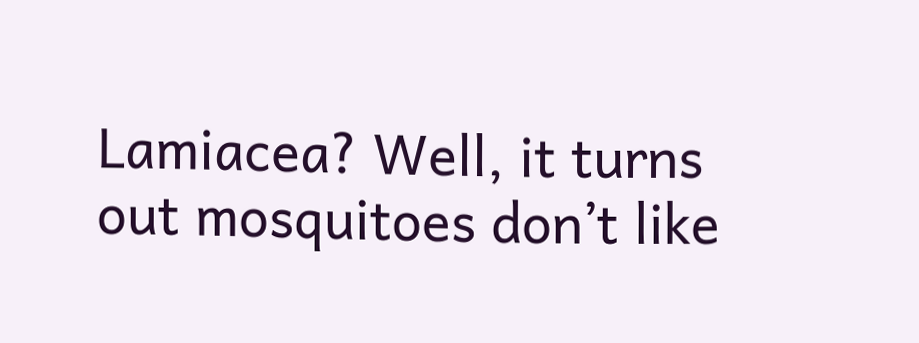Lamiacea? Well, it turns out mosquitoes don’t like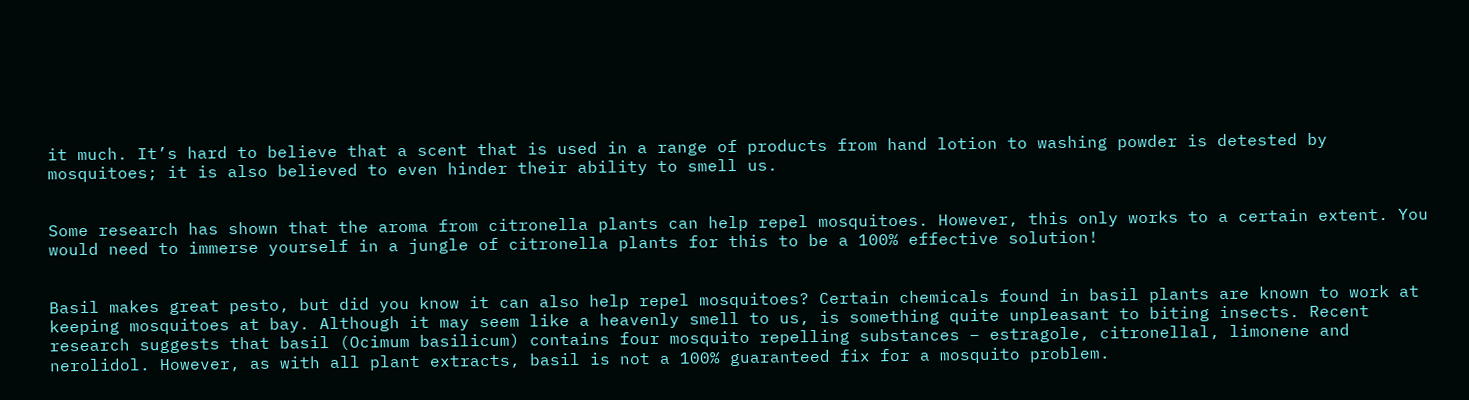it much. It’s hard to believe that a scent that is used in a range of products from hand lotion to washing powder is detested by mosquitoes; it is also believed to even hinder their ability to smell us.


Some research has shown that the aroma from citronella plants can help repel mosquitoes. However, this only works to a certain extent. You would need to immerse yourself in a jungle of citronella plants for this to be a 100% effective solution!


Basil makes great pesto, but did you know it can also help repel mosquitoes? Certain chemicals found in basil plants are known to work at keeping mosquitoes at bay. Although it may seem like a heavenly smell to us, is something quite unpleasant to biting insects. Recent research suggests that basil (Ocimum basilicum) contains four mosquito repelling substances – estragole, citronellal, limonene and nerolidol. However, as with all plant extracts, basil is not a 100% guaranteed fix for a mosquito problem.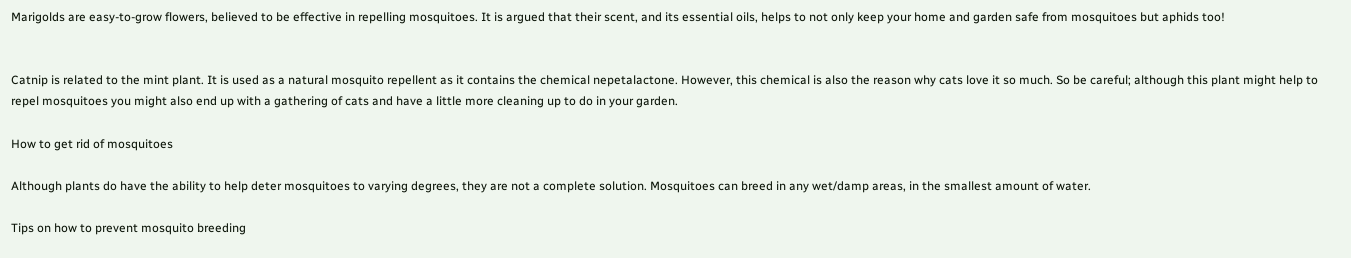Marigolds are easy-to-grow flowers, believed to be effective in repelling mosquitoes. It is argued that their scent, and its essential oils, helps to not only keep your home and garden safe from mosquitoes but aphids too!


Catnip is related to the mint plant. It is used as a natural mosquito repellent as it contains the chemical nepetalactone. However, this chemical is also the reason why cats love it so much. So be careful; although this plant might help to repel mosquitoes you might also end up with a gathering of cats and have a little more cleaning up to do in your garden.

How to get rid of mosquitoes

Although plants do have the ability to help deter mosquitoes to varying degrees, they are not a complete solution. Mosquitoes can breed in any wet/damp areas, in the smallest amount of water.

Tips on how to prevent mosquito breeding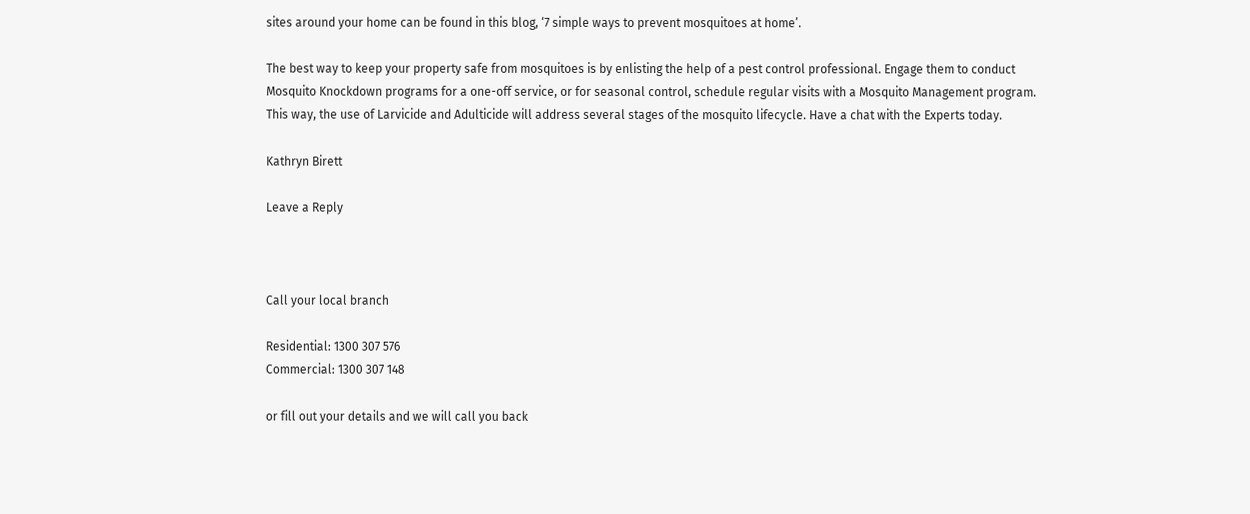sites around your home can be found in this blog, ‘7 simple ways to prevent mosquitoes at home’.

The best way to keep your property safe from mosquitoes is by enlisting the help of a pest control professional. Engage them to conduct Mosquito Knockdown programs for a one-off service, or for seasonal control, schedule regular visits with a Mosquito Management program. This way, the use of Larvicide and Adulticide will address several stages of the mosquito lifecycle. Have a chat with the Experts today.

Kathryn Birett

Leave a Reply



Call your local branch

Residential: 1300 307 576
Commercial: 1300 307 148

or fill out your details and we will call you back